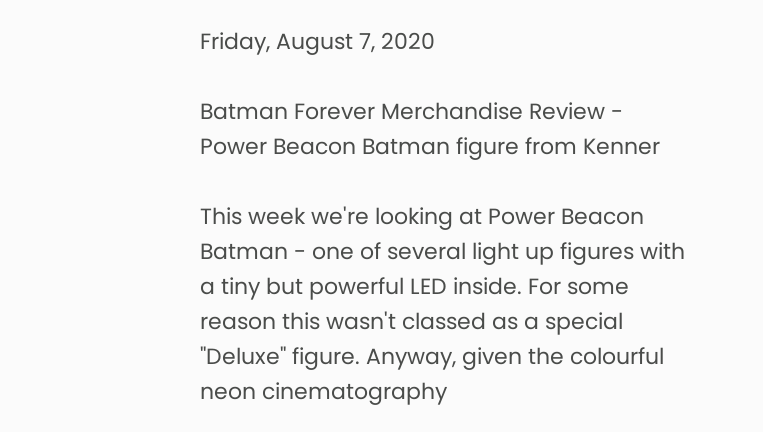Friday, August 7, 2020

Batman Forever Merchandise Review - Power Beacon Batman figure from Kenner

This week we're looking at Power Beacon Batman - one of several light up figures with a tiny but powerful LED inside. For some reason this wasn't classed as a special "Deluxe" figure. Anyway, given the colourful neon cinematography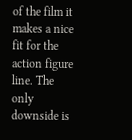of the film it makes a nice fit for the action figure line. The only downside is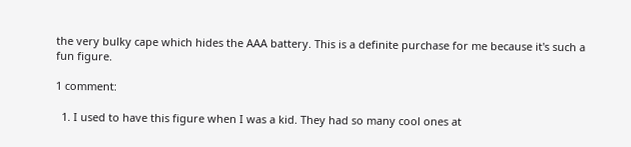the very bulky cape which hides the AAA battery. This is a definite purchase for me because it's such a fun figure.

1 comment:

  1. I used to have this figure when I was a kid. They had so many cool ones at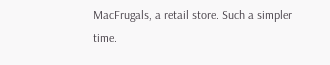MacFrugals, a retail store. Such a simpler time.